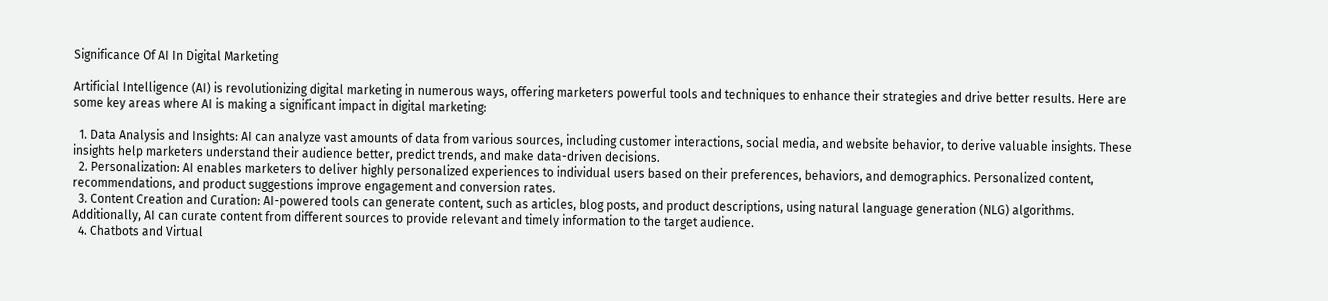Significance Of AI In Digital Marketing

Artificial Intelligence (AI) is revolutionizing digital marketing in numerous ways, offering marketers powerful tools and techniques to enhance their strategies and drive better results. Here are some key areas where AI is making a significant impact in digital marketing:

  1. Data Analysis and Insights: AI can analyze vast amounts of data from various sources, including customer interactions, social media, and website behavior, to derive valuable insights. These insights help marketers understand their audience better, predict trends, and make data-driven decisions.
  2. Personalization: AI enables marketers to deliver highly personalized experiences to individual users based on their preferences, behaviors, and demographics. Personalized content, recommendations, and product suggestions improve engagement and conversion rates.
  3. Content Creation and Curation: AI-powered tools can generate content, such as articles, blog posts, and product descriptions, using natural language generation (NLG) algorithms. Additionally, AI can curate content from different sources to provide relevant and timely information to the target audience.
  4. Chatbots and Virtual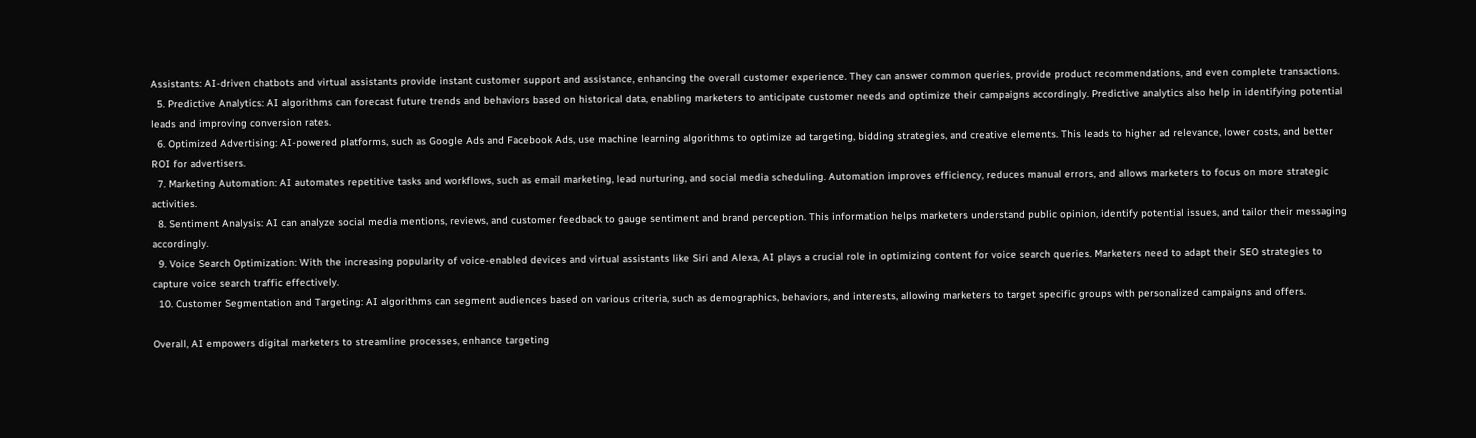Assistants: AI-driven chatbots and virtual assistants provide instant customer support and assistance, enhancing the overall customer experience. They can answer common queries, provide product recommendations, and even complete transactions.
  5. Predictive Analytics: AI algorithms can forecast future trends and behaviors based on historical data, enabling marketers to anticipate customer needs and optimize their campaigns accordingly. Predictive analytics also help in identifying potential leads and improving conversion rates.
  6. Optimized Advertising: AI-powered platforms, such as Google Ads and Facebook Ads, use machine learning algorithms to optimize ad targeting, bidding strategies, and creative elements. This leads to higher ad relevance, lower costs, and better ROI for advertisers.
  7. Marketing Automation: AI automates repetitive tasks and workflows, such as email marketing, lead nurturing, and social media scheduling. Automation improves efficiency, reduces manual errors, and allows marketers to focus on more strategic activities.
  8. Sentiment Analysis: AI can analyze social media mentions, reviews, and customer feedback to gauge sentiment and brand perception. This information helps marketers understand public opinion, identify potential issues, and tailor their messaging accordingly.
  9. Voice Search Optimization: With the increasing popularity of voice-enabled devices and virtual assistants like Siri and Alexa, AI plays a crucial role in optimizing content for voice search queries. Marketers need to adapt their SEO strategies to capture voice search traffic effectively.
  10. Customer Segmentation and Targeting: AI algorithms can segment audiences based on various criteria, such as demographics, behaviors, and interests, allowing marketers to target specific groups with personalized campaigns and offers.

Overall, AI empowers digital marketers to streamline processes, enhance targeting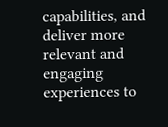capabilities, and deliver more relevant and engaging experiences to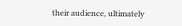their audience, ultimately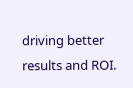driving better results and ROI.